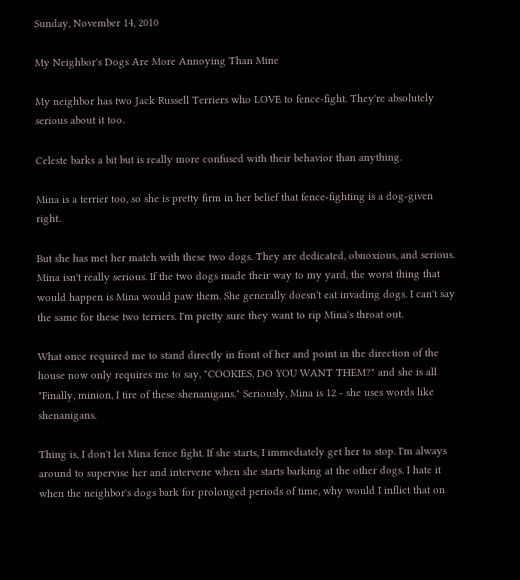Sunday, November 14, 2010

My Neighbor's Dogs Are More Annoying Than Mine

My neighbor has two Jack Russell Terriers who LOVE to fence-fight. They're absolutely serious about it too.

Celeste barks a bit but is really more confused with their behavior than anything.

Mina is a terrier too, so she is pretty firm in her belief that fence-fighting is a dog-given right.

But she has met her match with these two dogs. They are dedicated, obnoxious, and serious. Mina isn't really serious. If the two dogs made their way to my yard, the worst thing that would happen is Mina would paw them. She generally doesn't eat invading dogs. I can't say the same for these two terriers. I'm pretty sure they want to rip Mina's throat out.

What once required me to stand directly in front of her and point in the direction of the house now only requires me to say, "COOKIES, DO YOU WANT THEM?" and she is all "Finally, minion, I tire of these shenanigans." Seriously, Mina is 12 - she uses words like shenanigans.

Thing is, I don't let Mina fence fight. If she starts, I immediately get her to stop. I'm always around to supervise her and intervene when she starts barking at the other dogs. I hate it when the neighbor's dogs bark for prolonged periods of time, why would I inflict that on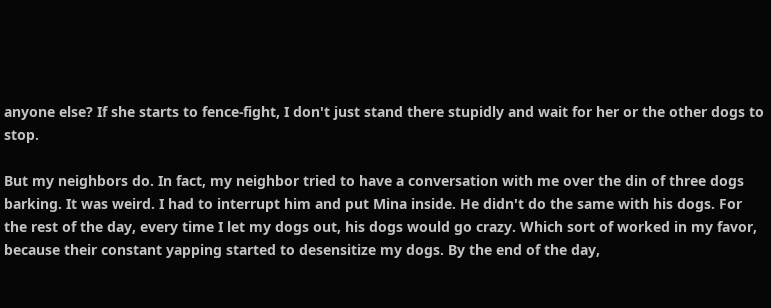anyone else? If she starts to fence-fight, I don't just stand there stupidly and wait for her or the other dogs to stop.

But my neighbors do. In fact, my neighbor tried to have a conversation with me over the din of three dogs barking. It was weird. I had to interrupt him and put Mina inside. He didn't do the same with his dogs. For the rest of the day, every time I let my dogs out, his dogs would go crazy. Which sort of worked in my favor, because their constant yapping started to desensitize my dogs. By the end of the day,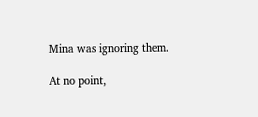Mina was ignoring them.

At no point,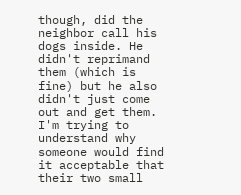though, did the neighbor call his dogs inside. He didn't reprimand them (which is fine) but he also didn't just come out and get them. I'm trying to understand why someone would find it acceptable that their two small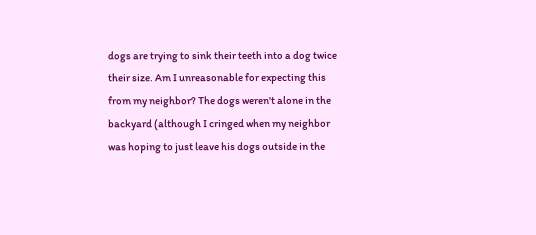dogs are trying to sink their teeth into a dog twice their size. Am I unreasonable for expecting this from my neighbor? The dogs weren't alone in the backyard (although I cringed when my neighbor was hoping to just leave his dogs outside in the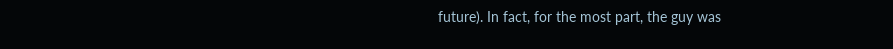future). In fact, for the most part, the guy was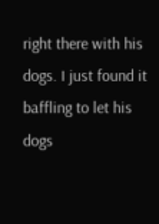right there with his dogs. I just found it baffling to let his dogs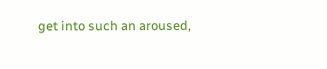get into such an aroused,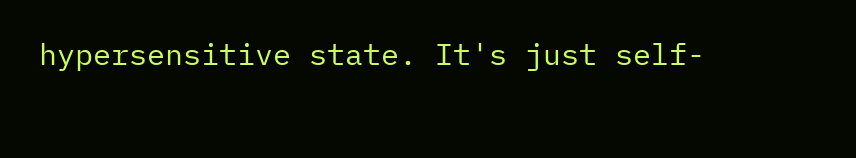hypersensitive state. It's just self-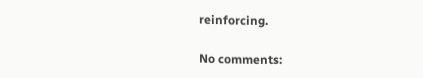reinforcing.

No comments: